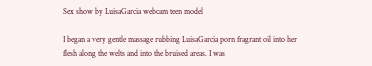Sex show by LuisaGarcia webcam teen model

I began a very gentle massage rubbing LuisaGarcia porn fragrant oil into her flesh along the welts and into the bruised areas. I was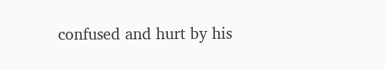confused and hurt by his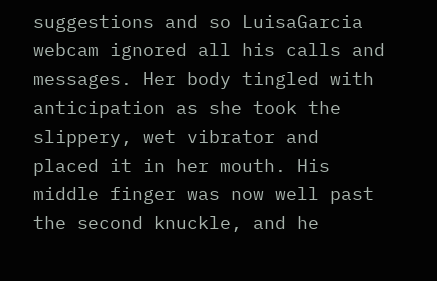suggestions and so LuisaGarcia webcam ignored all his calls and messages. Her body tingled with anticipation as she took the slippery, wet vibrator and placed it in her mouth. His middle finger was now well past the second knuckle, and he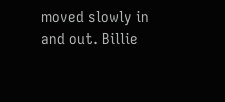moved slowly in and out. Billie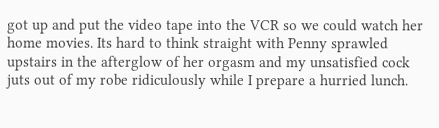got up and put the video tape into the VCR so we could watch her home movies. Its hard to think straight with Penny sprawled upstairs in the afterglow of her orgasm and my unsatisfied cock juts out of my robe ridiculously while I prepare a hurried lunch.